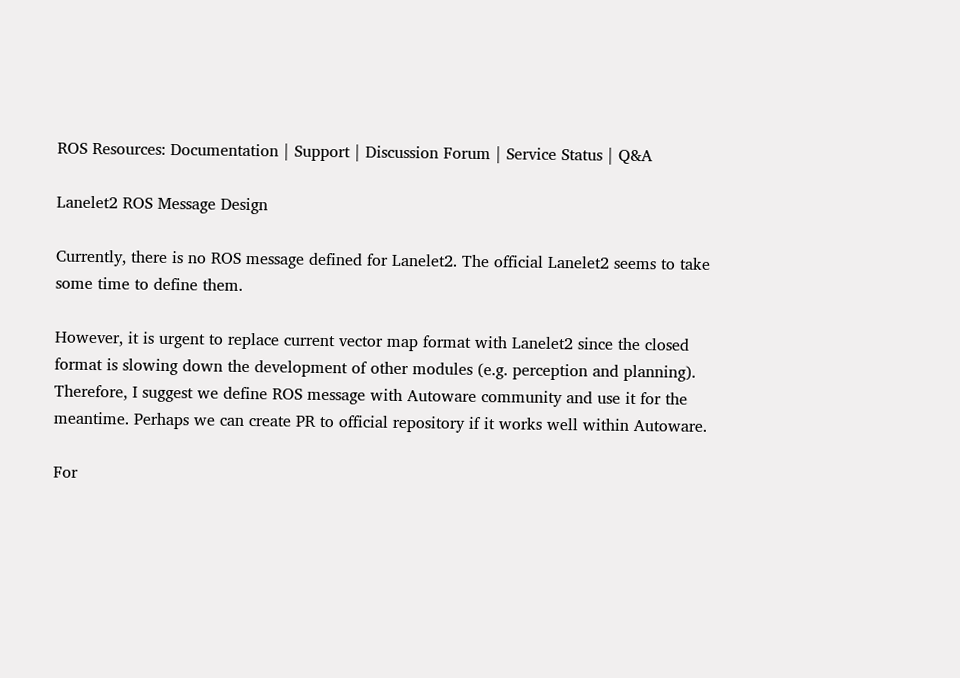ROS Resources: Documentation | Support | Discussion Forum | Service Status | Q&A

Lanelet2 ROS Message Design

Currently, there is no ROS message defined for Lanelet2. The official Lanelet2 seems to take some time to define them.

However, it is urgent to replace current vector map format with Lanelet2 since the closed format is slowing down the development of other modules (e.g. perception and planning). Therefore, I suggest we define ROS message with Autoware community and use it for the meantime. Perhaps we can create PR to official repository if it works well within Autoware.

For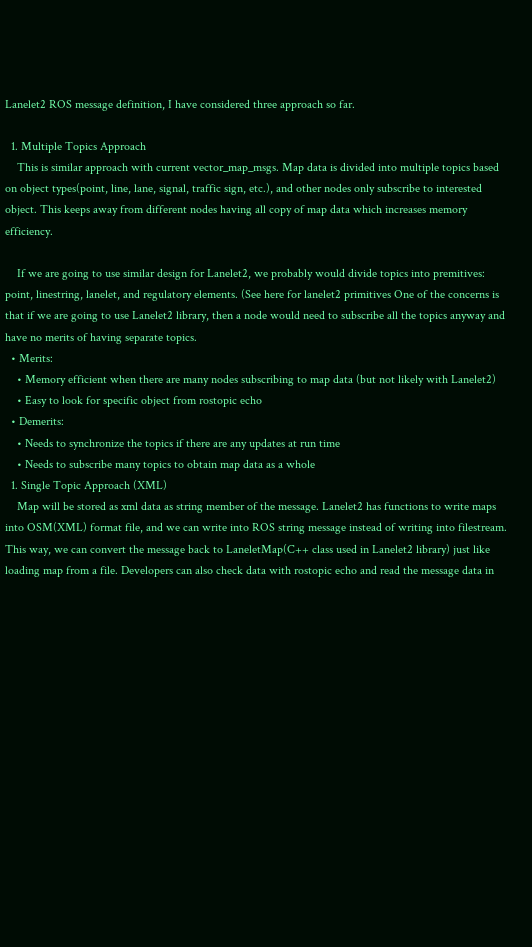Lanelet2 ROS message definition, I have considered three approach so far.

  1. Multiple Topics Approach
    This is similar approach with current vector_map_msgs. Map data is divided into multiple topics based on object types(point, line, lane, signal, traffic sign, etc.), and other nodes only subscribe to interested object. This keeps away from different nodes having all copy of map data which increases memory efficiency.

    If we are going to use similar design for Lanelet2, we probably would divide topics into premitives: point, linestring, lanelet, and regulatory elements. (See here for lanelet2 primitives One of the concerns is that if we are going to use Lanelet2 library, then a node would need to subscribe all the topics anyway and have no merits of having separate topics.
  • Merits:
    • Memory efficient when there are many nodes subscribing to map data (but not likely with Lanelet2)
    • Easy to look for specific object from rostopic echo
  • Demerits:
    • Needs to synchronize the topics if there are any updates at run time
    • Needs to subscribe many topics to obtain map data as a whole
  1. Single Topic Approach (XML)
    Map will be stored as xml data as string member of the message. Lanelet2 has functions to write maps into OSM(XML) format file, and we can write into ROS string message instead of writing into filestream. This way, we can convert the message back to LaneletMap(C++ class used in Lanelet2 library) just like loading map from a file. Developers can also check data with rostopic echo and read the message data in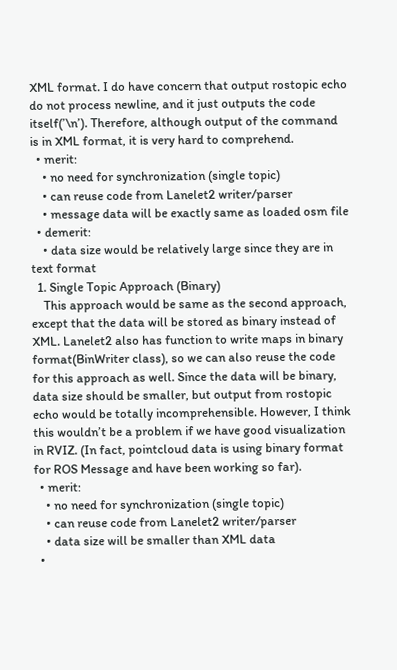XML format. I do have concern that output rostopic echo do not process newline, and it just outputs the code itself(’\n’). Therefore, although output of the command is in XML format, it is very hard to comprehend.
  • merit:
    • no need for synchronization (single topic)
    • can reuse code from Lanelet2 writer/parser
    • message data will be exactly same as loaded osm file
  • demerit:
    • data size would be relatively large since they are in text format
  1. Single Topic Approach (Binary)
    This approach would be same as the second approach, except that the data will be stored as binary instead of XML. Lanelet2 also has function to write maps in binary format(BinWriter class), so we can also reuse the code for this approach as well. Since the data will be binary, data size should be smaller, but output from rostopic echo would be totally incomprehensible. However, I think this wouldn’t be a problem if we have good visualization in RVIZ. (In fact, pointcloud data is using binary format for ROS Message and have been working so far).
  • merit:
    • no need for synchronization (single topic)
    • can reuse code from Lanelet2 writer/parser
    • data size will be smaller than XML data
  •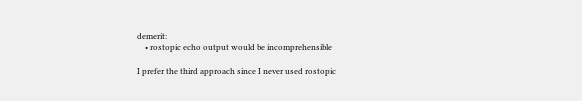demerit:
    • rostopic echo output would be incomprehensible

I prefer the third approach since I never used rostopic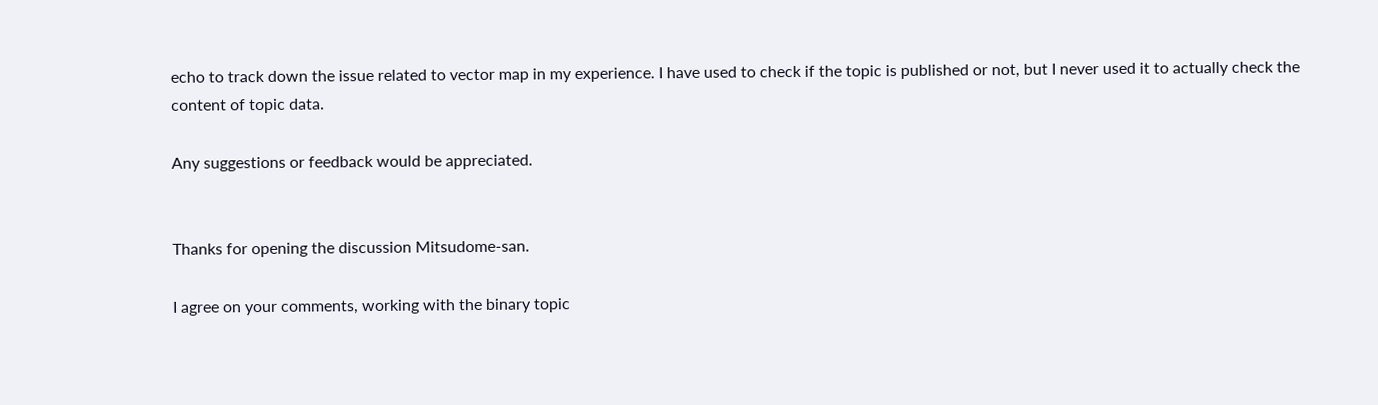echo to track down the issue related to vector map in my experience. I have used to check if the topic is published or not, but I never used it to actually check the content of topic data.

Any suggestions or feedback would be appreciated.


Thanks for opening the discussion Mitsudome-san.

I agree on your comments, working with the binary topic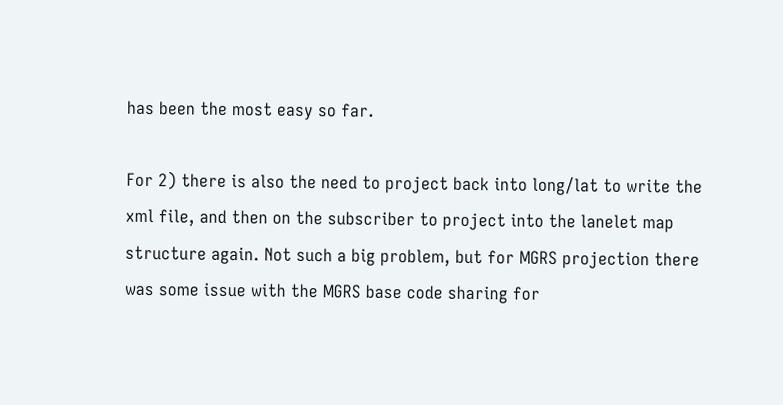has been the most easy so far.

For 2) there is also the need to project back into long/lat to write the xml file, and then on the subscriber to project into the lanelet map structure again. Not such a big problem, but for MGRS projection there was some issue with the MGRS base code sharing for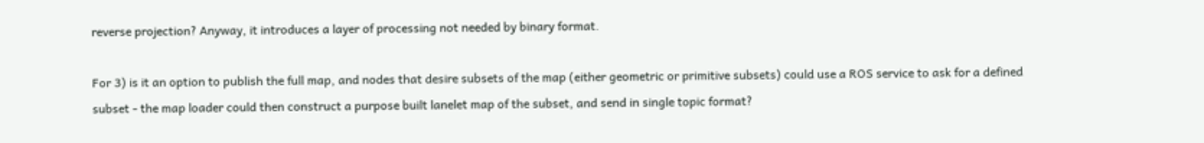reverse projection? Anyway, it introduces a layer of processing not needed by binary format.

For 3) is it an option to publish the full map, and nodes that desire subsets of the map (either geometric or primitive subsets) could use a ROS service to ask for a defined subset - the map loader could then construct a purpose built lanelet map of the subset, and send in single topic format?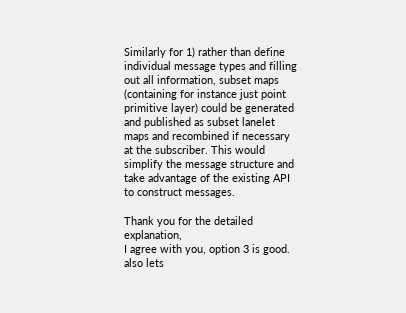Similarly for 1) rather than define individual message types and filling out all information, subset maps (containing for instance just point primitive layer) could be generated and published as subset lanelet maps and recombined if necessary at the subscriber. This would simplify the message structure and take advantage of the existing API to construct messages.

Thank you for the detailed explanation,
I agree with you, option 3 is good.
also lets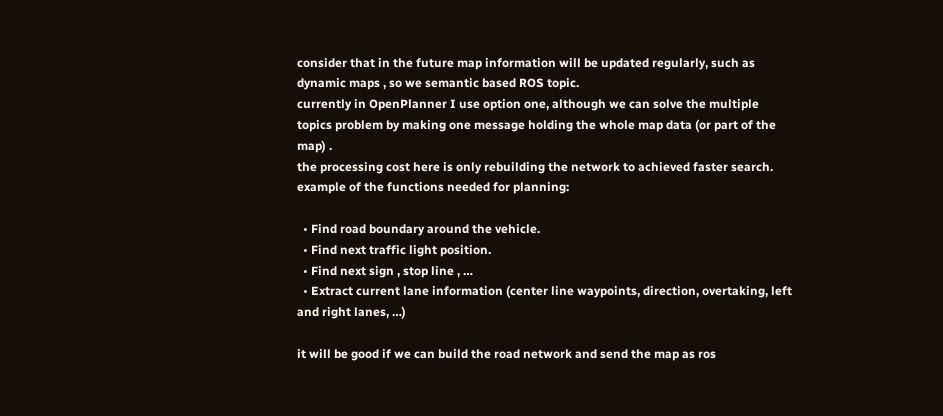consider that in the future map information will be updated regularly, such as dynamic maps , so we semantic based ROS topic.
currently in OpenPlanner I use option one, although we can solve the multiple topics problem by making one message holding the whole map data (or part of the map) .
the processing cost here is only rebuilding the network to achieved faster search.
example of the functions needed for planning:

  • Find road boundary around the vehicle.
  • Find next traffic light position.
  • Find next sign , stop line , …
  • Extract current lane information (center line waypoints, direction, overtaking, left and right lanes, …)

it will be good if we can build the road network and send the map as ros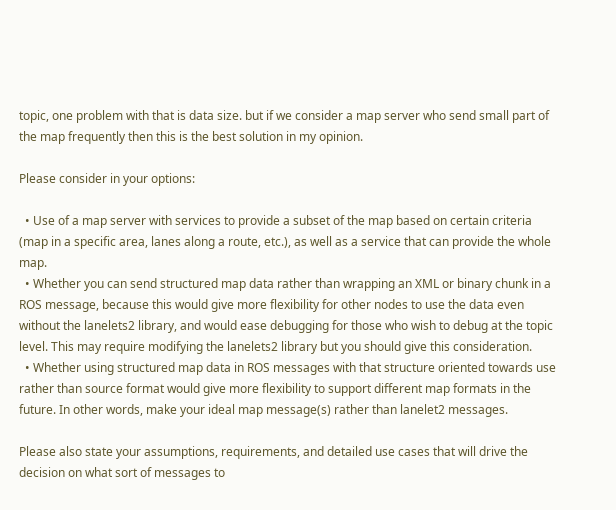topic, one problem with that is data size. but if we consider a map server who send small part of the map frequently then this is the best solution in my opinion.

Please consider in your options:

  • Use of a map server with services to provide a subset of the map based on certain criteria (map in a specific area, lanes along a route, etc.), as well as a service that can provide the whole map.
  • Whether you can send structured map data rather than wrapping an XML or binary chunk in a ROS message, because this would give more flexibility for other nodes to use the data even without the lanelets2 library, and would ease debugging for those who wish to debug at the topic level. This may require modifying the lanelets2 library but you should give this consideration.
  • Whether using structured map data in ROS messages with that structure oriented towards use rather than source format would give more flexibility to support different map formats in the future. In other words, make your ideal map message(s) rather than lanelet2 messages.

Please also state your assumptions, requirements, and detailed use cases that will drive the decision on what sort of messages to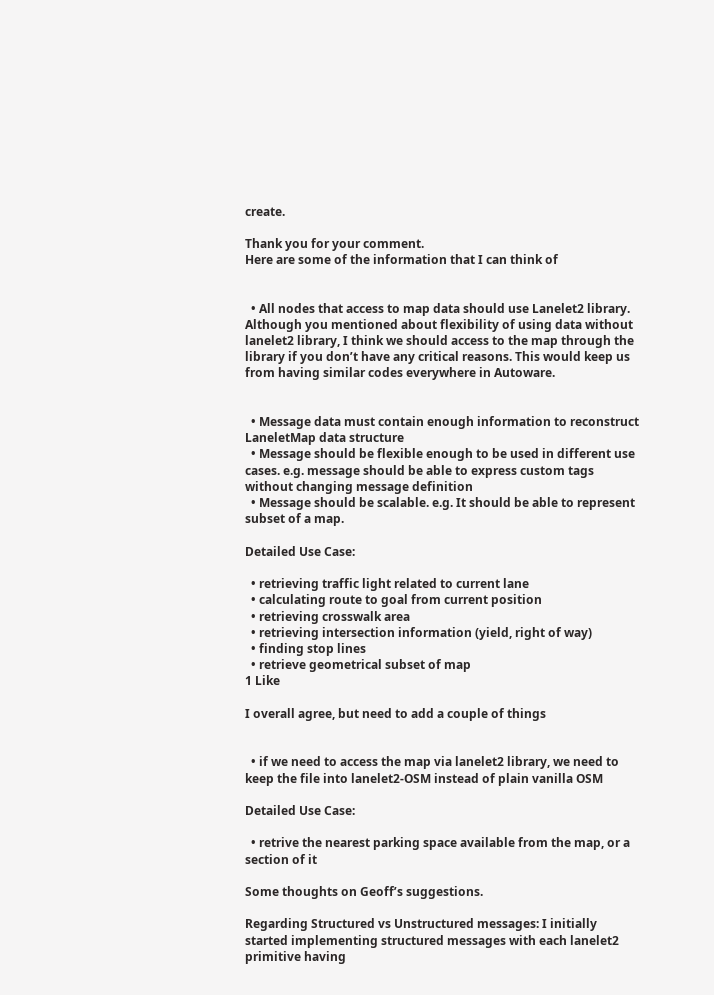create.

Thank you for your comment.
Here are some of the information that I can think of


  • All nodes that access to map data should use Lanelet2 library. Although you mentioned about flexibility of using data without lanelet2 library, I think we should access to the map through the library if you don’t have any critical reasons. This would keep us from having similar codes everywhere in Autoware.


  • Message data must contain enough information to reconstruct LaneletMap data structure
  • Message should be flexible enough to be used in different use cases. e.g. message should be able to express custom tags without changing message definition
  • Message should be scalable. e.g. It should be able to represent subset of a map.

Detailed Use Case:

  • retrieving traffic light related to current lane
  • calculating route to goal from current position
  • retrieving crosswalk area
  • retrieving intersection information (yield, right of way)
  • finding stop lines
  • retrieve geometrical subset of map
1 Like

I overall agree, but need to add a couple of things


  • if we need to access the map via lanelet2 library, we need to keep the file into lanelet2-OSM instead of plain vanilla OSM

Detailed Use Case:

  • retrive the nearest parking space available from the map, or a section of it

Some thoughts on Geoff’s suggestions.

Regarding Structured vs Unstructured messages: I initially started implementing structured messages with each lanelet2 primitive having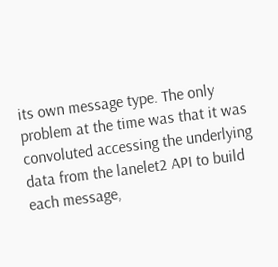its own message type. The only problem at the time was that it was convoluted accessing the underlying data from the lanelet2 API to build each message,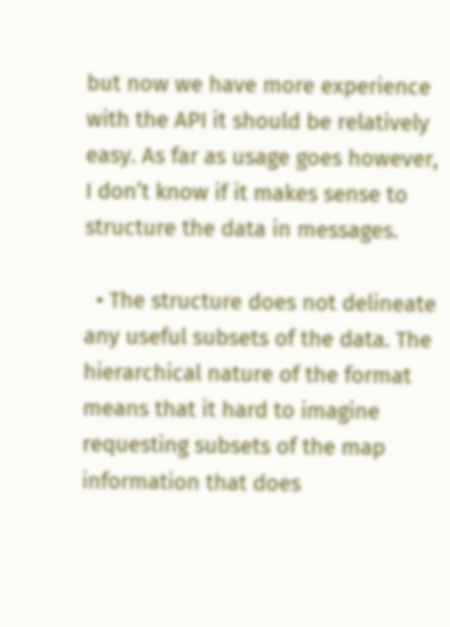but now we have more experience with the API it should be relatively easy. As far as usage goes however, I don’t know if it makes sense to structure the data in messages.

  • The structure does not delineate any useful subsets of the data. The hierarchical nature of the format means that it hard to imagine requesting subsets of the map information that does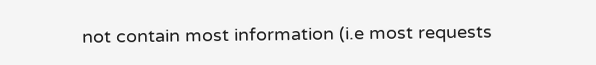not contain most information (i.e most requests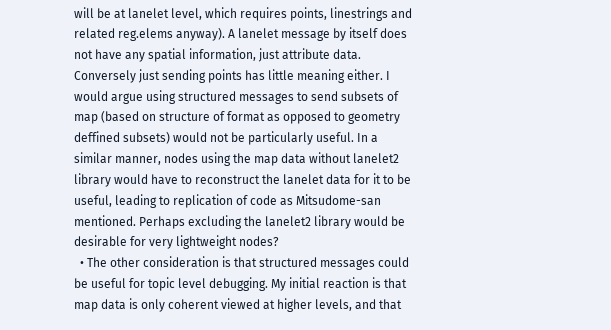will be at lanelet level, which requires points, linestrings and related reg.elems anyway). A lanelet message by itself does not have any spatial information, just attribute data. Conversely just sending points has little meaning either. I would argue using structured messages to send subsets of map (based on structure of format as opposed to geometry deffined subsets) would not be particularly useful. In a similar manner, nodes using the map data without lanelet2 library would have to reconstruct the lanelet data for it to be useful, leading to replication of code as Mitsudome-san mentioned. Perhaps excluding the lanelet2 library would be desirable for very lightweight nodes?
  • The other consideration is that structured messages could be useful for topic level debugging. My initial reaction is that map data is only coherent viewed at higher levels, and that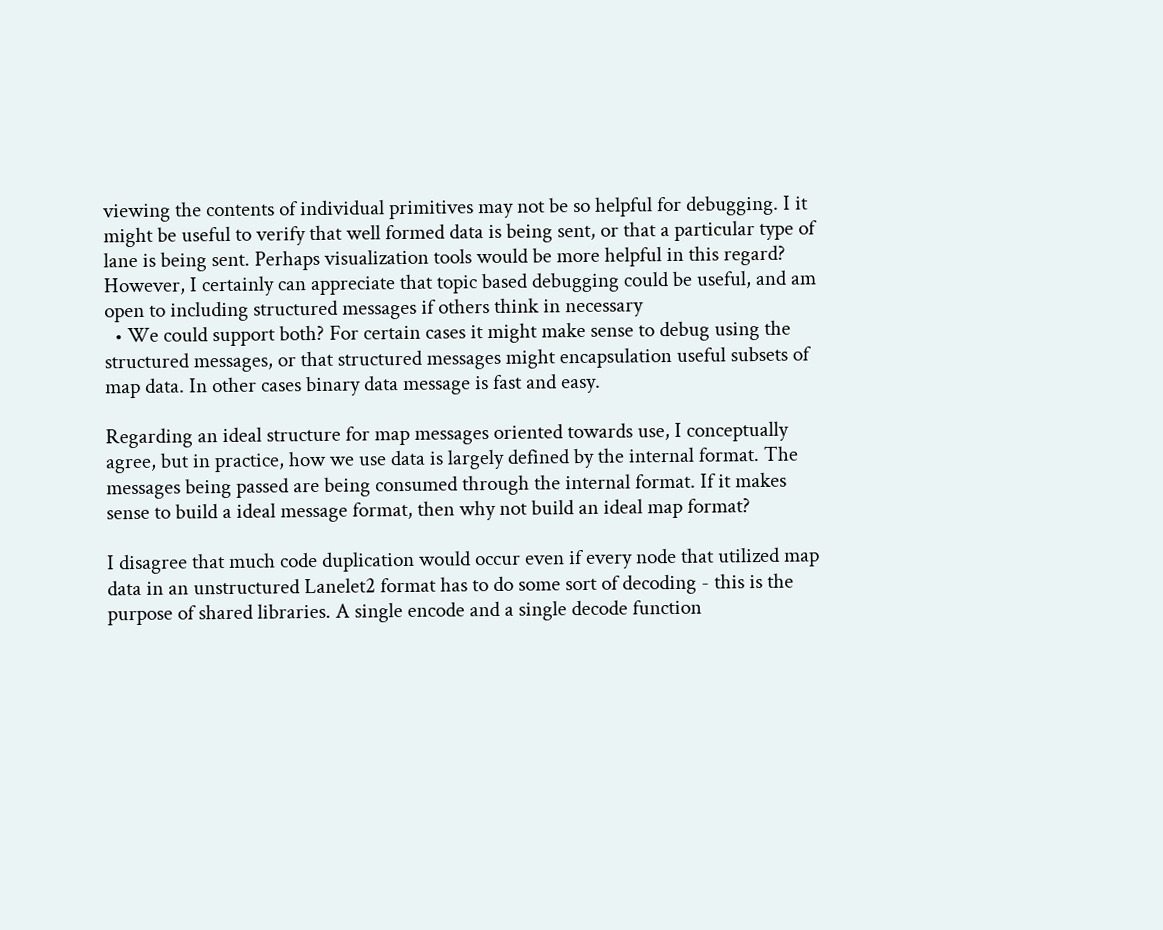viewing the contents of individual primitives may not be so helpful for debugging. I it might be useful to verify that well formed data is being sent, or that a particular type of lane is being sent. Perhaps visualization tools would be more helpful in this regard? However, I certainly can appreciate that topic based debugging could be useful, and am open to including structured messages if others think in necessary
  • We could support both? For certain cases it might make sense to debug using the structured messages, or that structured messages might encapsulation useful subsets of map data. In other cases binary data message is fast and easy.

Regarding an ideal structure for map messages oriented towards use, I conceptually agree, but in practice, how we use data is largely defined by the internal format. The messages being passed are being consumed through the internal format. If it makes sense to build a ideal message format, then why not build an ideal map format?

I disagree that much code duplication would occur even if every node that utilized map data in an unstructured Lanelet2 format has to do some sort of decoding - this is the purpose of shared libraries. A single encode and a single decode function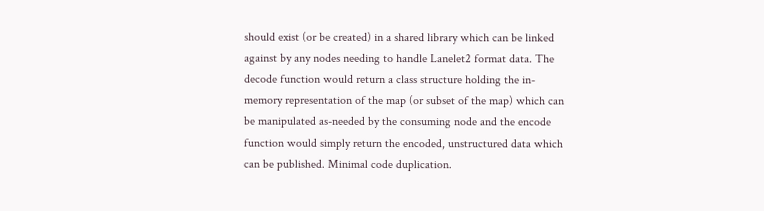should exist (or be created) in a shared library which can be linked against by any nodes needing to handle Lanelet2 format data. The decode function would return a class structure holding the in-memory representation of the map (or subset of the map) which can be manipulated as-needed by the consuming node and the encode function would simply return the encoded, unstructured data which can be published. Minimal code duplication.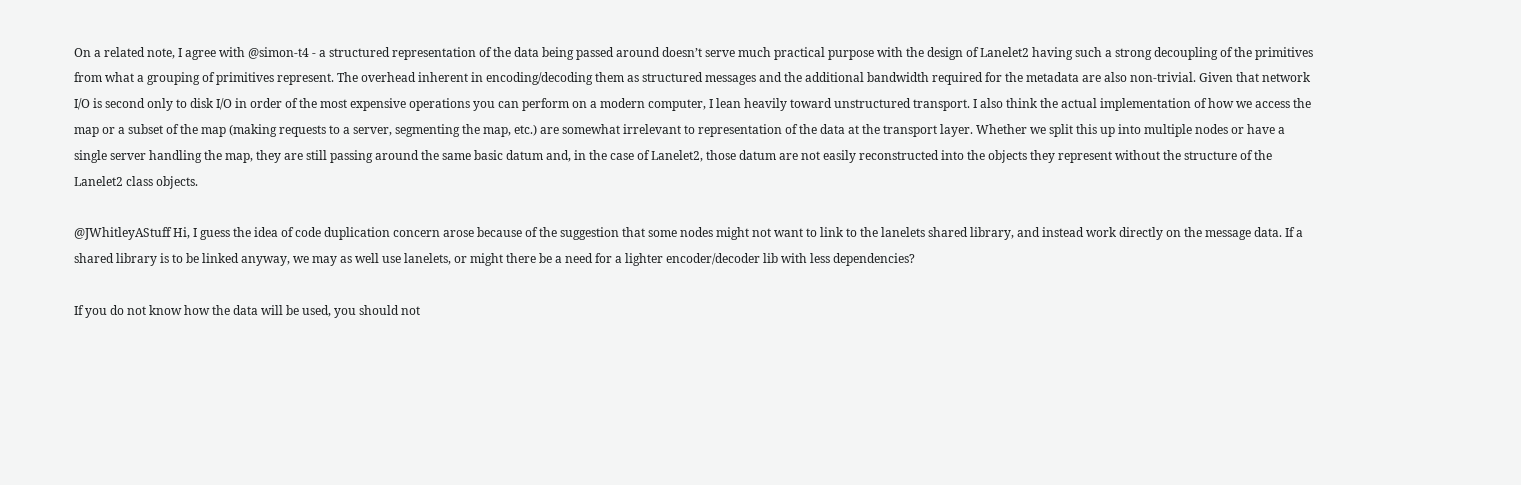On a related note, I agree with @simon-t4 - a structured representation of the data being passed around doesn’t serve much practical purpose with the design of Lanelet2 having such a strong decoupling of the primitives from what a grouping of primitives represent. The overhead inherent in encoding/decoding them as structured messages and the additional bandwidth required for the metadata are also non-trivial. Given that network I/O is second only to disk I/O in order of the most expensive operations you can perform on a modern computer, I lean heavily toward unstructured transport. I also think the actual implementation of how we access the map or a subset of the map (making requests to a server, segmenting the map, etc.) are somewhat irrelevant to representation of the data at the transport layer. Whether we split this up into multiple nodes or have a single server handling the map, they are still passing around the same basic datum and, in the case of Lanelet2, those datum are not easily reconstructed into the objects they represent without the structure of the Lanelet2 class objects.

@JWhitleyAStuff Hi, I guess the idea of code duplication concern arose because of the suggestion that some nodes might not want to link to the lanelets shared library, and instead work directly on the message data. If a shared library is to be linked anyway, we may as well use lanelets, or might there be a need for a lighter encoder/decoder lib with less dependencies?

If you do not know how the data will be used, you should not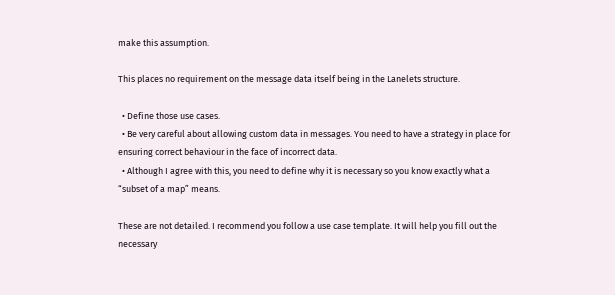make this assumption.

This places no requirement on the message data itself being in the Lanelets structure.

  • Define those use cases.
  • Be very careful about allowing custom data in messages. You need to have a strategy in place for ensuring correct behaviour in the face of incorrect data.
  • Although I agree with this, you need to define why it is necessary so you know exactly what a “subset of a map” means.

These are not detailed. I recommend you follow a use case template. It will help you fill out the necessary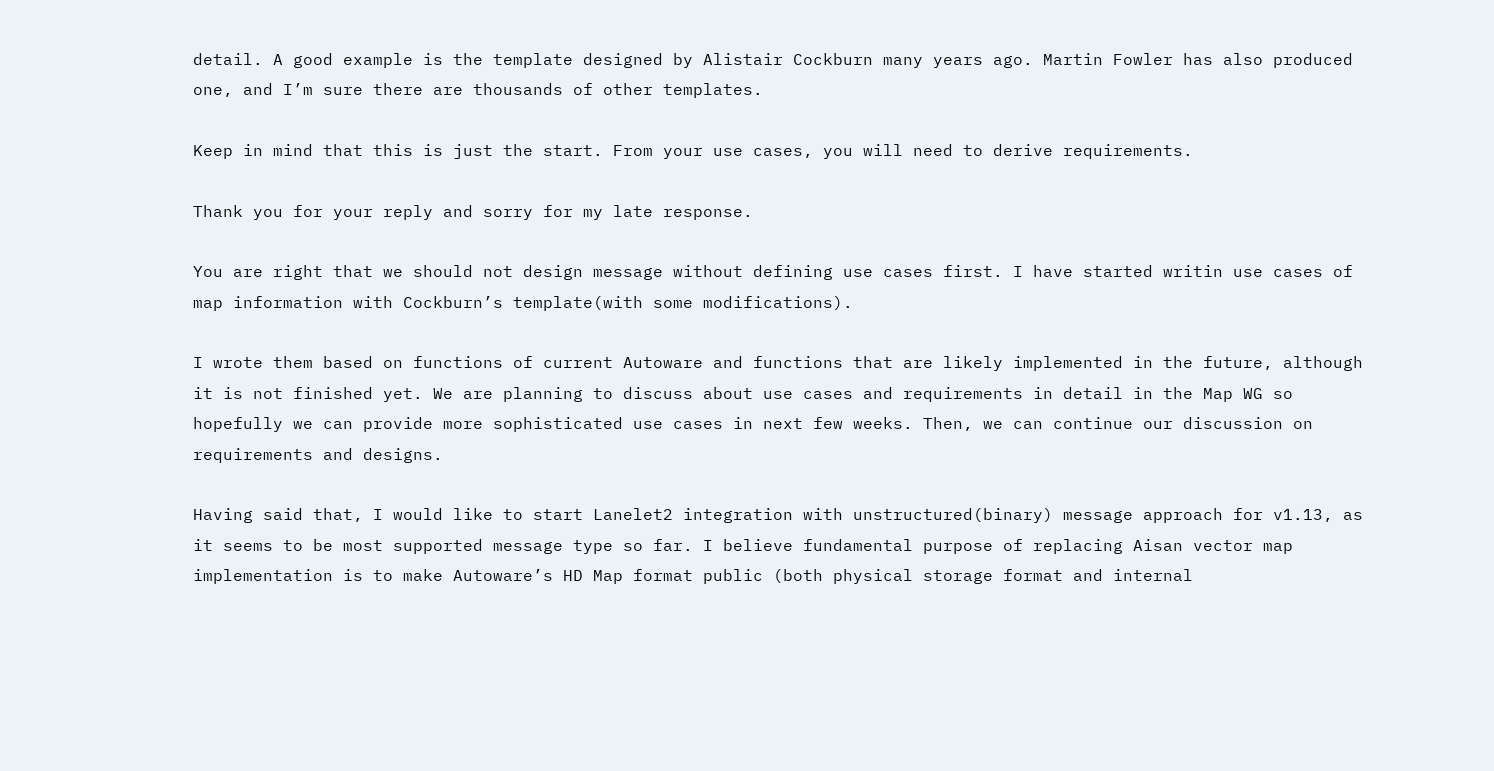detail. A good example is the template designed by Alistair Cockburn many years ago. Martin Fowler has also produced one, and I’m sure there are thousands of other templates.

Keep in mind that this is just the start. From your use cases, you will need to derive requirements.

Thank you for your reply and sorry for my late response.

You are right that we should not design message without defining use cases first. I have started writin use cases of map information with Cockburn’s template(with some modifications).

I wrote them based on functions of current Autoware and functions that are likely implemented in the future, although it is not finished yet. We are planning to discuss about use cases and requirements in detail in the Map WG so hopefully we can provide more sophisticated use cases in next few weeks. Then, we can continue our discussion on requirements and designs.

Having said that, I would like to start Lanelet2 integration with unstructured(binary) message approach for v1.13, as it seems to be most supported message type so far. I believe fundamental purpose of replacing Aisan vector map implementation is to make Autoware’s HD Map format public (both physical storage format and internal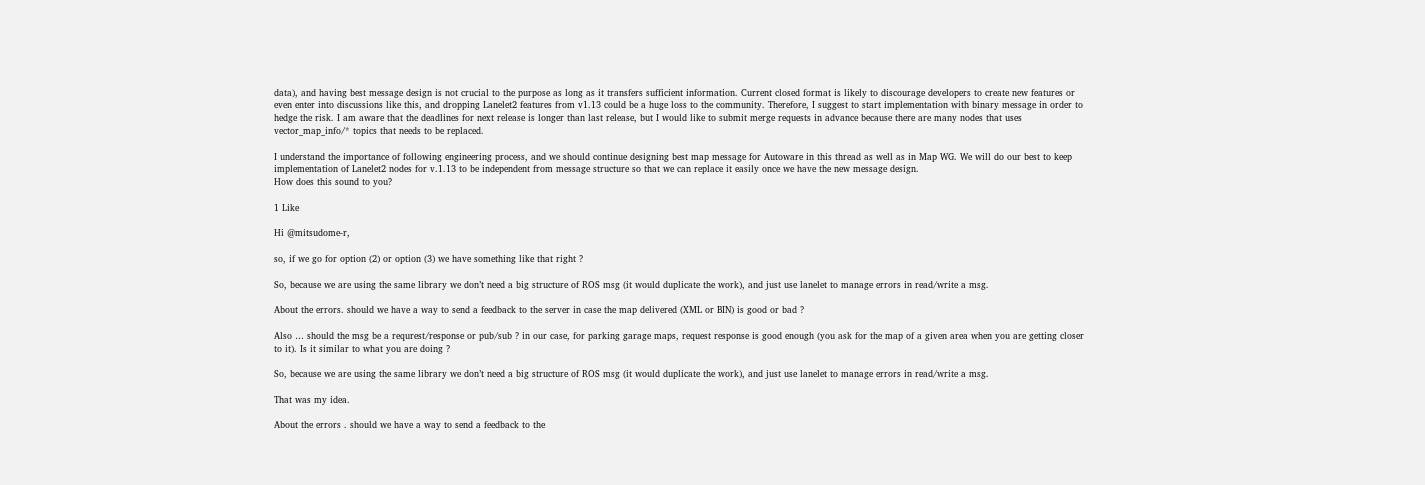data), and having best message design is not crucial to the purpose as long as it transfers sufficient information. Current closed format is likely to discourage developers to create new features or even enter into discussions like this, and dropping Lanelet2 features from v1.13 could be a huge loss to the community. Therefore, I suggest to start implementation with binary message in order to hedge the risk. I am aware that the deadlines for next release is longer than last release, but I would like to submit merge requests in advance because there are many nodes that uses vector_map_info/* topics that needs to be replaced.

I understand the importance of following engineering process, and we should continue designing best map message for Autoware in this thread as well as in Map WG. We will do our best to keep implementation of Lanelet2 nodes for v.1.13 to be independent from message structure so that we can replace it easily once we have the new message design.
How does this sound to you?

1 Like

Hi @mitsudome-r,

so, if we go for option (2) or option (3) we have something like that right ?

So, because we are using the same library we don’t need a big structure of ROS msg (it would duplicate the work), and just use lanelet to manage errors in read/write a msg.

About the errors. should we have a way to send a feedback to the server in case the map delivered (XML or BIN) is good or bad ?

Also … should the msg be a requrest/response or pub/sub ? in our case, for parking garage maps, request response is good enough (you ask for the map of a given area when you are getting closer to it). Is it similar to what you are doing ?

So, because we are using the same library we don’t need a big structure of ROS msg (it would duplicate the work), and just use lanelet to manage errors in read/write a msg.

That was my idea.

About the errors . should we have a way to send a feedback to the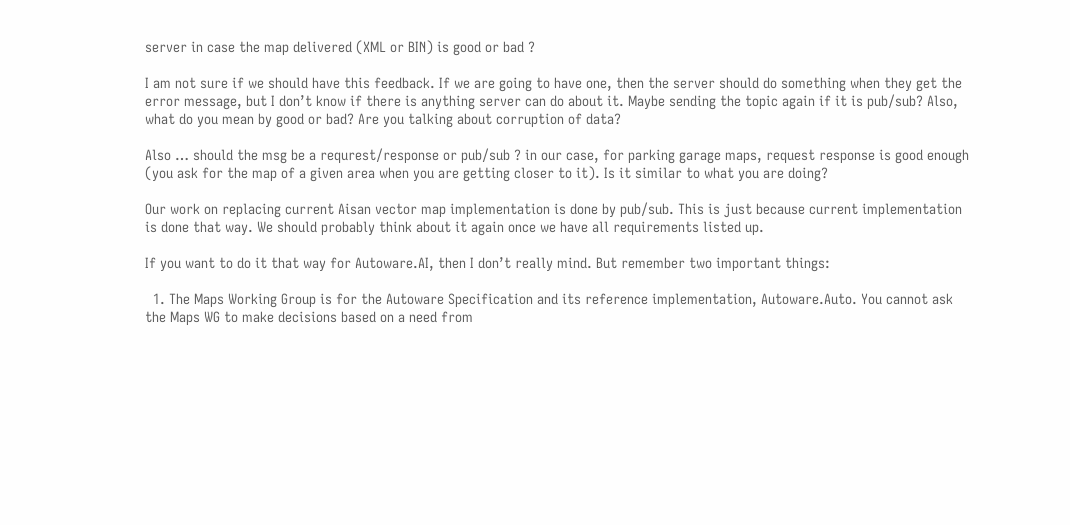server in case the map delivered (XML or BIN) is good or bad ?

I am not sure if we should have this feedback. If we are going to have one, then the server should do something when they get the error message, but I don’t know if there is anything server can do about it. Maybe sending the topic again if it is pub/sub? Also, what do you mean by good or bad? Are you talking about corruption of data?

Also … should the msg be a requrest/response or pub/sub ? in our case, for parking garage maps, request response is good enough (you ask for the map of a given area when you are getting closer to it). Is it similar to what you are doing?

Our work on replacing current Aisan vector map implementation is done by pub/sub. This is just because current implementation is done that way. We should probably think about it again once we have all requirements listed up.

If you want to do it that way for Autoware.AI, then I don’t really mind. But remember two important things:

  1. The Maps Working Group is for the Autoware Specification and its reference implementation, Autoware.Auto. You cannot ask the Maps WG to make decisions based on a need from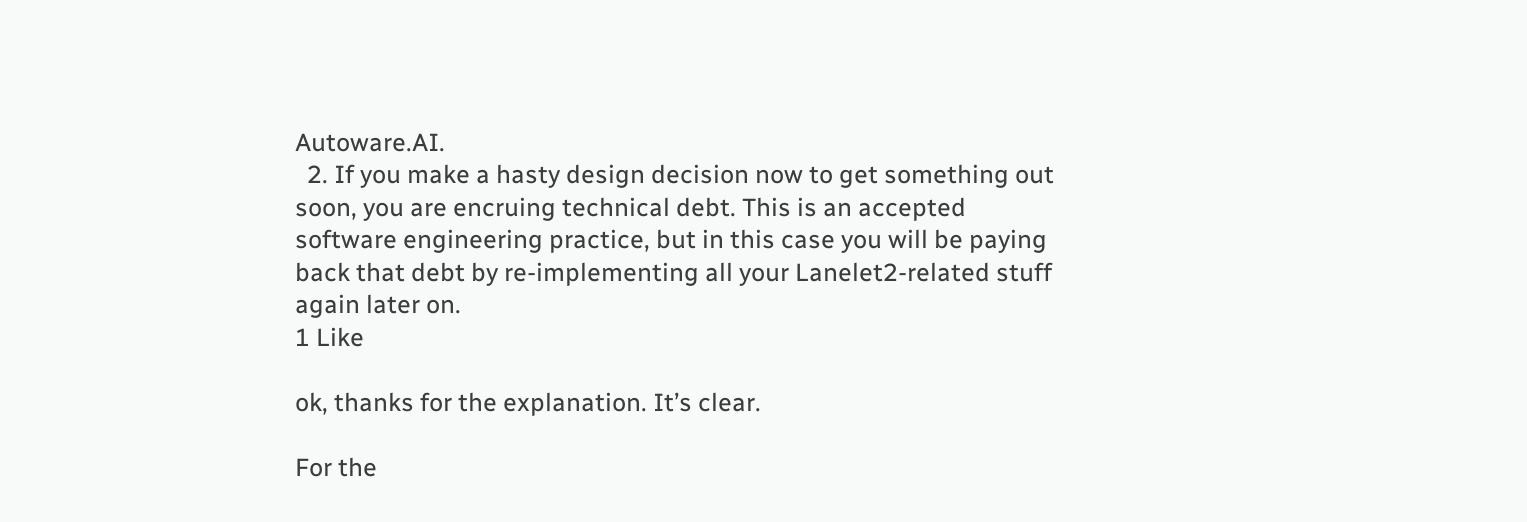Autoware.AI.
  2. If you make a hasty design decision now to get something out soon, you are encruing technical debt. This is an accepted software engineering practice, but in this case you will be paying back that debt by re-implementing all your Lanelet2-related stuff again later on.
1 Like

ok, thanks for the explanation. It’s clear.

For the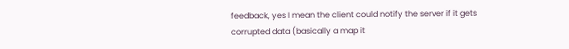feedback, yes I mean the client could notify the server if it gets corrupted data (basically a map it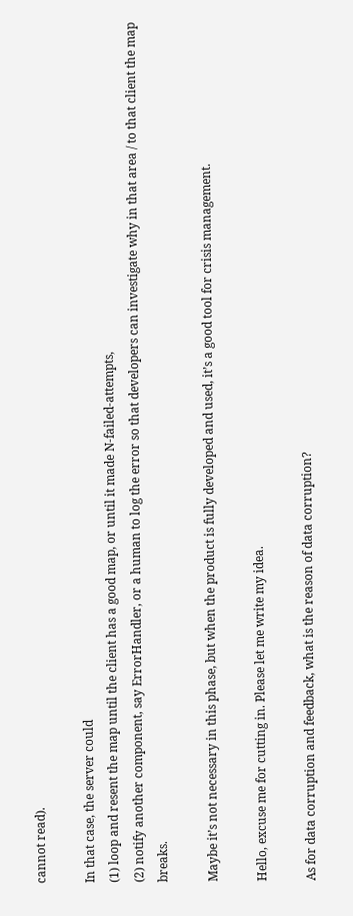cannot read).

In that case, the server could
(1) loop and resent the map until the client has a good map, or until it made N-failed-attempts,
(2) notify another component, say ErrorHandler, or a human to log the error so that developers can investigate why in that area / to that client the map breaks.

Maybe it’s not necessary in this phase, but when the product is fully developed and used, it’s a good tool for crisis management.

Hello, excuse me for cutting in. Please let me write my idea.

As for data corruption and feedback, what is the reason of data corruption?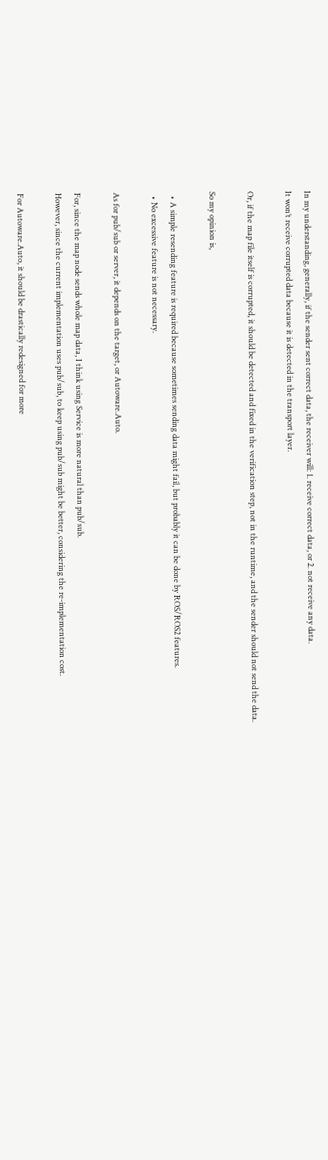In my understanding, generally, if the sender sent correct data, the receiver will: 1. receive correct data, or 2. not receive any data.
It won’t receive corrupted data because it is detected in the transport layer.

Or, if the map file itself is corrupted, it should be detected and fixed in the verification step, not in the runtime, and the sender should not send the data.

So my opinion is,

  • A simple resending feature is required because sometimes sending data might fail, but probably it can be done by ROS/ROS2 features.
  • No excessive feature is not necessary.

As for pub/sub or server, it depends on the target, or Autoware.Auto.

For, since the map node sends whole map data, I think using Service is more natural than pub/sub.
However, since the current implementation uses pub/sub, to keep using pub/sub might be better, considering the re-implementation cost.

For Autoware.Auto, it should be drastically redesigned for more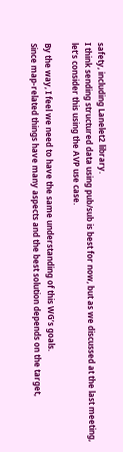safety, including Lanelet2 library.
I think sending structured data using pub/sub is best for now, but as we discussed at the last meeting, let’s consider this using the AVP use case.

By the way, I feel we need to have the same understanding of this WG’s goals.
Since map-related things have many aspects and the best solution depends on the target,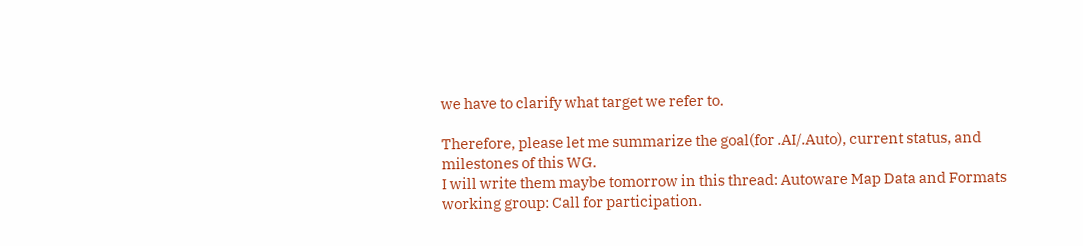we have to clarify what target we refer to.

Therefore, please let me summarize the goal(for .AI/.Auto), current status, and milestones of this WG.
I will write them maybe tomorrow in this thread: Autoware Map Data and Formats working group: Call for participation.